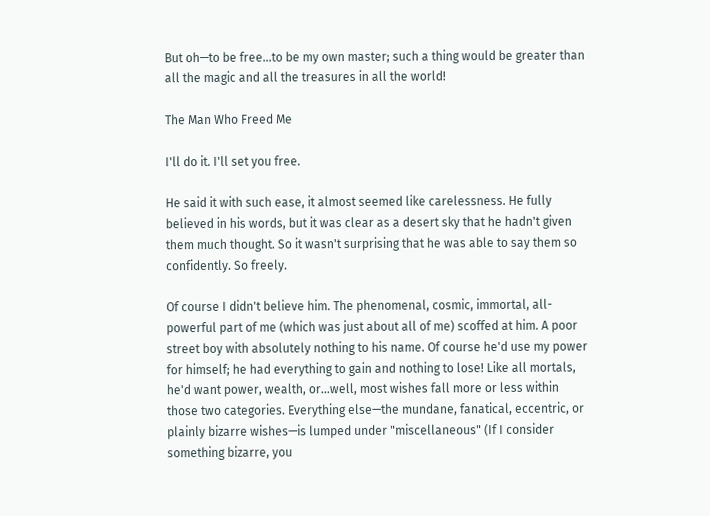But oh—to be free…to be my own master; such a thing would be greater than all the magic and all the treasures in all the world!

The Man Who Freed Me

I'll do it. I'll set you free.

He said it with such ease, it almost seemed like carelessness. He fully believed in his words, but it was clear as a desert sky that he hadn't given them much thought. So it wasn't surprising that he was able to say them so confidently. So freely.

Of course I didn't believe him. The phenomenal, cosmic, immortal, all-powerful part of me (which was just about all of me) scoffed at him. A poor street boy with absolutely nothing to his name. Of course he'd use my power for himself; he had everything to gain and nothing to lose! Like all mortals, he'd want power, wealth, or…well, most wishes fall more or less within those two categories. Everything else—the mundane, fanatical, eccentric, or plainly bizarre wishes—is lumped under "miscellaneous" (If I consider something bizarre, you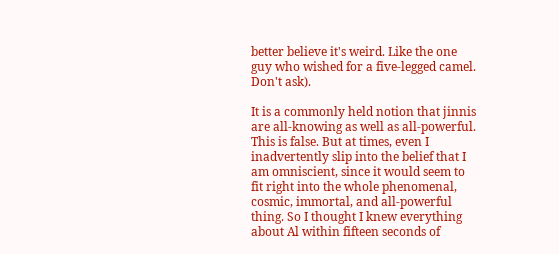better believe it's weird. Like the one guy who wished for a five-legged camel. Don't ask).

It is a commonly held notion that jinnis are all-knowing as well as all-powerful. This is false. But at times, even I inadvertently slip into the belief that I am omniscient, since it would seem to fit right into the whole phenomenal, cosmic, immortal, and all-powerful thing. So I thought I knew everything about Al within fifteen seconds of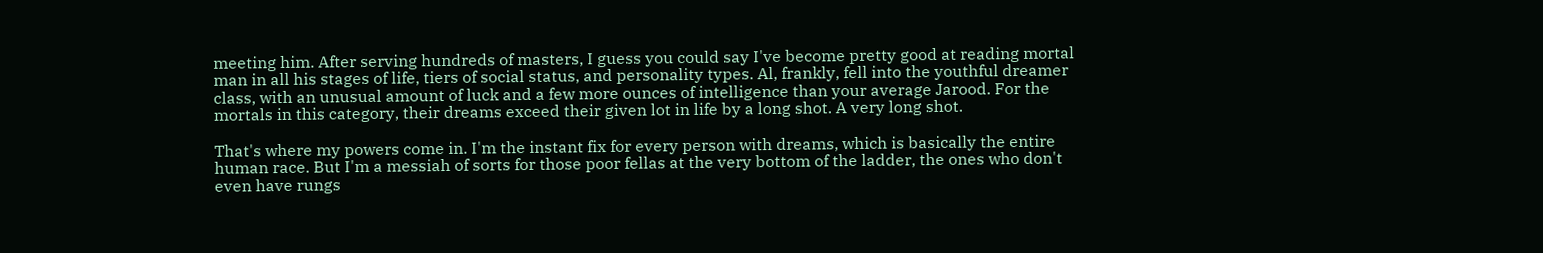meeting him. After serving hundreds of masters, I guess you could say I've become pretty good at reading mortal man in all his stages of life, tiers of social status, and personality types. Al, frankly, fell into the youthful dreamer class, with an unusual amount of luck and a few more ounces of intelligence than your average Jarood. For the mortals in this category, their dreams exceed their given lot in life by a long shot. A very long shot.

That's where my powers come in. I'm the instant fix for every person with dreams, which is basically the entire human race. But I'm a messiah of sorts for those poor fellas at the very bottom of the ladder, the ones who don't even have rungs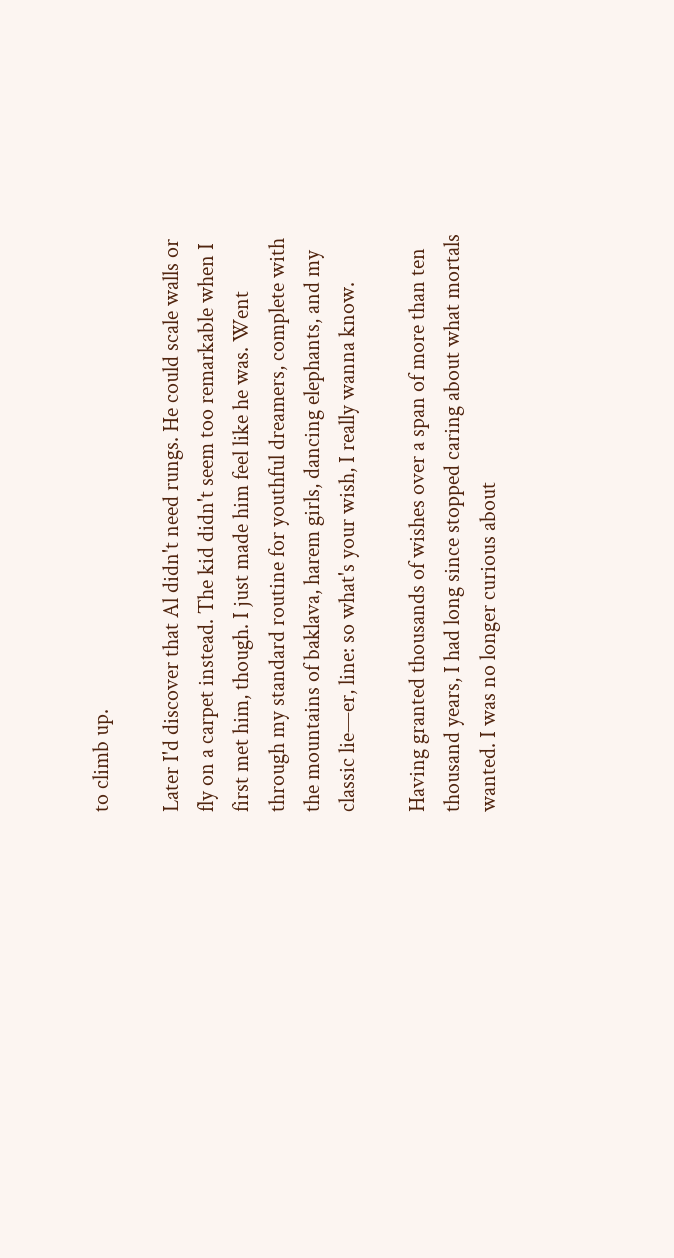to climb up.

Later I'd discover that Al didn't need rungs. He could scale walls or fly on a carpet instead. The kid didn't seem too remarkable when I first met him, though. I just made him feel like he was. Went through my standard routine for youthful dreamers, complete with the mountains of baklava, harem girls, dancing elephants, and my classic lie—er, line: so what's your wish, I really wanna know.

Having granted thousands of wishes over a span of more than ten thousand years, I had long since stopped caring about what mortals wanted. I was no longer curious about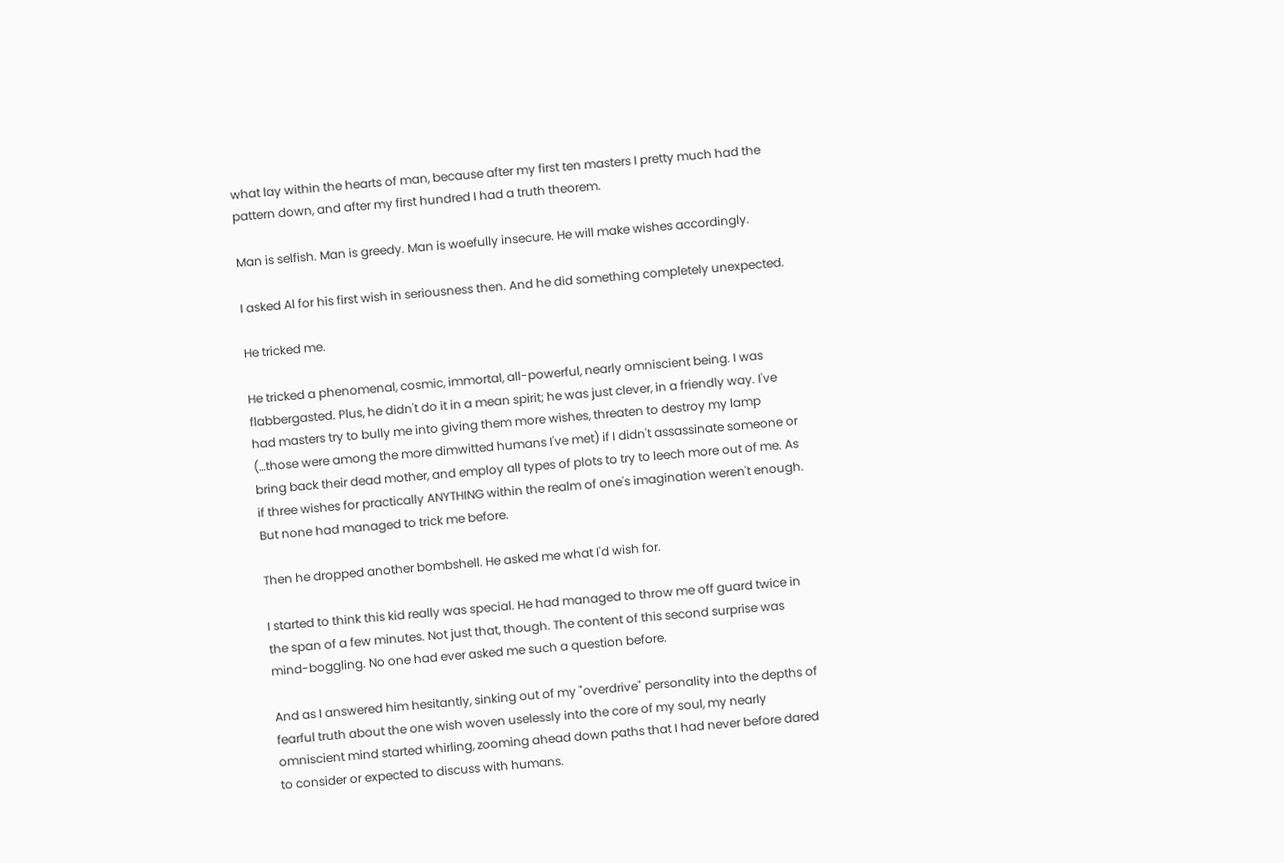what lay within the hearts of man, because after my first ten masters I pretty much had the pattern down, and after my first hundred I had a truth theorem.

Man is selfish. Man is greedy. Man is woefully insecure. He will make wishes accordingly.

I asked Al for his first wish in seriousness then. And he did something completely unexpected.

He tricked me.

He tricked a phenomenal, cosmic, immortal, all-powerful, nearly omniscient being. I was flabbergasted. Plus, he didn't do it in a mean spirit; he was just clever, in a friendly way. I've had masters try to bully me into giving them more wishes, threaten to destroy my lamp (…those were among the more dimwitted humans I've met) if I didn't assassinate someone or bring back their dead mother, and employ all types of plots to try to leech more out of me. As if three wishes for practically ANYTHING within the realm of one's imagination weren't enough. But none had managed to trick me before.

Then he dropped another bombshell. He asked me what I'd wish for.

I started to think this kid really was special. He had managed to throw me off guard twice in the span of a few minutes. Not just that, though. The content of this second surprise was mind-boggling. No one had ever asked me such a question before.

And as I answered him hesitantly, sinking out of my "overdrive" personality into the depths of fearful truth about the one wish woven uselessly into the core of my soul, my nearly omniscient mind started whirling, zooming ahead down paths that I had never before dared to consider or expected to discuss with humans.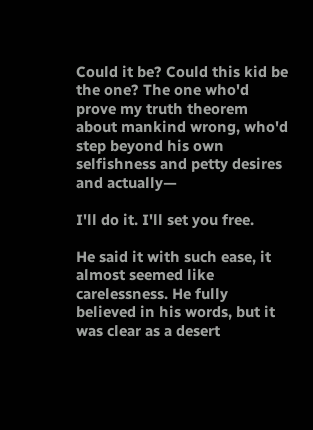Could it be? Could this kid be the one? The one who'd prove my truth theorem about mankind wrong, who'd step beyond his own selfishness and petty desires and actually—

I'll do it. I'll set you free.

He said it with such ease, it almost seemed like carelessness. He fully believed in his words, but it was clear as a desert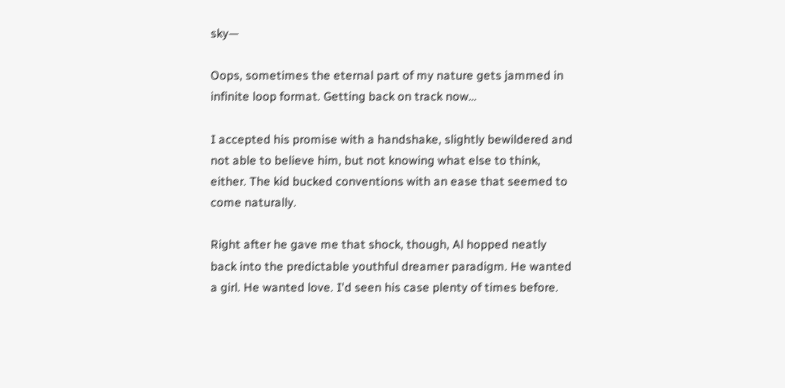sky—

Oops, sometimes the eternal part of my nature gets jammed in infinite loop format. Getting back on track now…

I accepted his promise with a handshake, slightly bewildered and not able to believe him, but not knowing what else to think, either. The kid bucked conventions with an ease that seemed to come naturally.

Right after he gave me that shock, though, Al hopped neatly back into the predictable youthful dreamer paradigm. He wanted a girl. He wanted love. I'd seen his case plenty of times before.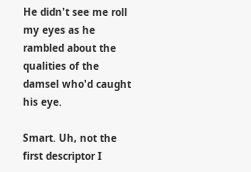He didn't see me roll my eyes as he rambled about the qualities of the damsel who'd caught his eye.

Smart. Uh, not the first descriptor I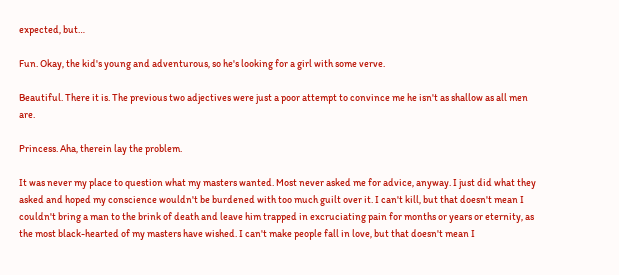expected, but…

Fun. Okay, the kid's young and adventurous, so he's looking for a girl with some verve.

Beautiful. There it is. The previous two adjectives were just a poor attempt to convince me he isn't as shallow as all men are.

Princess. Aha, therein lay the problem.

It was never my place to question what my masters wanted. Most never asked me for advice, anyway. I just did what they asked and hoped my conscience wouldn't be burdened with too much guilt over it. I can't kill, but that doesn't mean I couldn't bring a man to the brink of death and leave him trapped in excruciating pain for months or years or eternity, as the most black-hearted of my masters have wished. I can't make people fall in love, but that doesn't mean I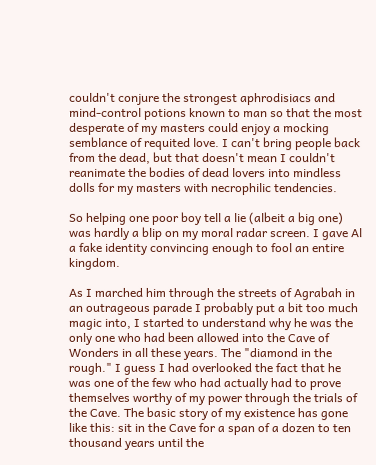couldn't conjure the strongest aphrodisiacs and mind-control potions known to man so that the most desperate of my masters could enjoy a mocking semblance of requited love. I can't bring people back from the dead, but that doesn't mean I couldn't reanimate the bodies of dead lovers into mindless dolls for my masters with necrophilic tendencies.

So helping one poor boy tell a lie (albeit a big one) was hardly a blip on my moral radar screen. I gave Al a fake identity convincing enough to fool an entire kingdom.

As I marched him through the streets of Agrabah in an outrageous parade I probably put a bit too much magic into, I started to understand why he was the only one who had been allowed into the Cave of Wonders in all these years. The "diamond in the rough." I guess I had overlooked the fact that he was one of the few who had actually had to prove themselves worthy of my power through the trials of the Cave. The basic story of my existence has gone like this: sit in the Cave for a span of a dozen to ten thousand years until the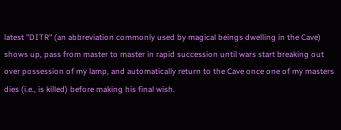latest "DITR" (an abbreviation commonly used by magical beings dwelling in the Cave) shows up, pass from master to master in rapid succession until wars start breaking out over possession of my lamp, and automatically return to the Cave once one of my masters dies (i.e., is killed) before making his final wish.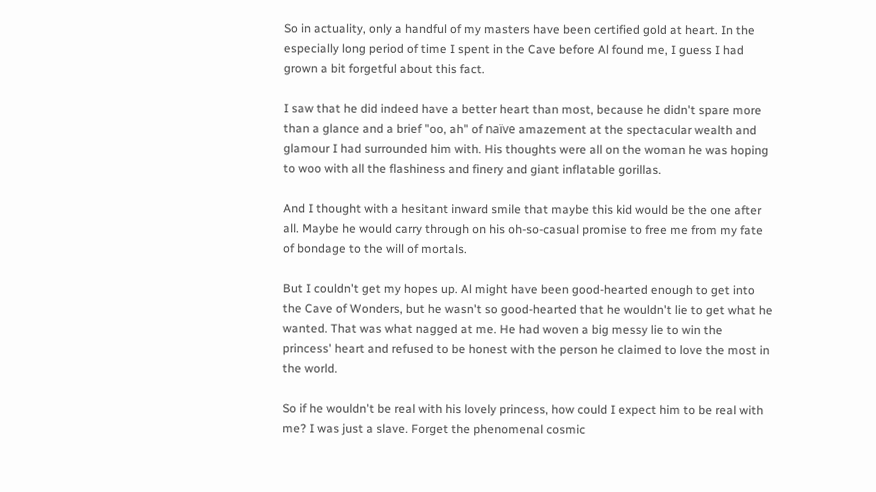So in actuality, only a handful of my masters have been certified gold at heart. In the especially long period of time I spent in the Cave before Al found me, I guess I had grown a bit forgetful about this fact.

I saw that he did indeed have a better heart than most, because he didn't spare more than a glance and a brief "oo, ah" of naïve amazement at the spectacular wealth and glamour I had surrounded him with. His thoughts were all on the woman he was hoping to woo with all the flashiness and finery and giant inflatable gorillas.

And I thought with a hesitant inward smile that maybe this kid would be the one after all. Maybe he would carry through on his oh-so-casual promise to free me from my fate of bondage to the will of mortals.

But I couldn't get my hopes up. Al might have been good-hearted enough to get into the Cave of Wonders, but he wasn't so good-hearted that he wouldn't lie to get what he wanted. That was what nagged at me. He had woven a big messy lie to win the princess' heart and refused to be honest with the person he claimed to love the most in the world.

So if he wouldn't be real with his lovely princess, how could I expect him to be real with me? I was just a slave. Forget the phenomenal cosmic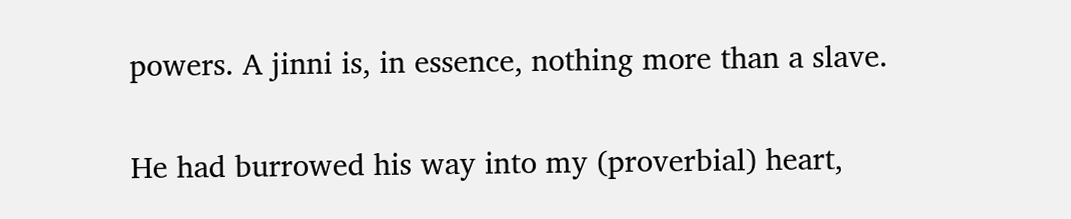powers. A jinni is, in essence, nothing more than a slave.

He had burrowed his way into my (proverbial) heart,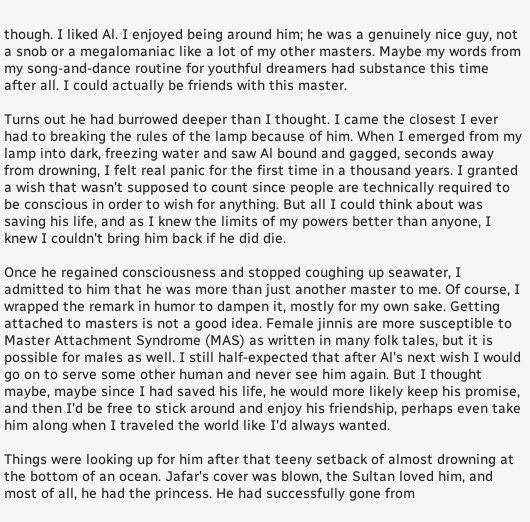though. I liked Al. I enjoyed being around him; he was a genuinely nice guy, not a snob or a megalomaniac like a lot of my other masters. Maybe my words from my song-and-dance routine for youthful dreamers had substance this time after all. I could actually be friends with this master.

Turns out he had burrowed deeper than I thought. I came the closest I ever had to breaking the rules of the lamp because of him. When I emerged from my lamp into dark, freezing water and saw Al bound and gagged, seconds away from drowning, I felt real panic for the first time in a thousand years. I granted a wish that wasn't supposed to count since people are technically required to be conscious in order to wish for anything. But all I could think about was saving his life, and as I knew the limits of my powers better than anyone, I knew I couldn't bring him back if he did die.

Once he regained consciousness and stopped coughing up seawater, I admitted to him that he was more than just another master to me. Of course, I wrapped the remark in humor to dampen it, mostly for my own sake. Getting attached to masters is not a good idea. Female jinnis are more susceptible to Master Attachment Syndrome (MAS) as written in many folk tales, but it is possible for males as well. I still half-expected that after Al's next wish I would go on to serve some other human and never see him again. But I thought maybe, maybe since I had saved his life, he would more likely keep his promise, and then I'd be free to stick around and enjoy his friendship, perhaps even take him along when I traveled the world like I'd always wanted.

Things were looking up for him after that teeny setback of almost drowning at the bottom of an ocean. Jafar's cover was blown, the Sultan loved him, and most of all, he had the princess. He had successfully gone from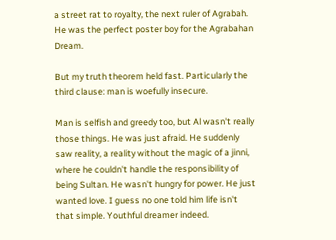a street rat to royalty, the next ruler of Agrabah. He was the perfect poster boy for the Agrabahan Dream.

But my truth theorem held fast. Particularly the third clause: man is woefully insecure.

Man is selfish and greedy too, but Al wasn't really those things. He was just afraid. He suddenly saw reality, a reality without the magic of a jinni, where he couldn't handle the responsibility of being Sultan. He wasn't hungry for power. He just wanted love. I guess no one told him life isn't that simple. Youthful dreamer indeed.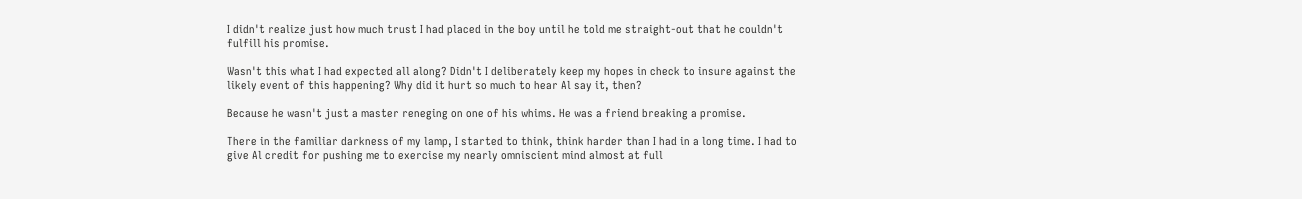I didn't realize just how much trust I had placed in the boy until he told me straight-out that he couldn't fulfill his promise.

Wasn't this what I had expected all along? Didn't I deliberately keep my hopes in check to insure against the likely event of this happening? Why did it hurt so much to hear Al say it, then?

Because he wasn't just a master reneging on one of his whims. He was a friend breaking a promise.

There in the familiar darkness of my lamp, I started to think, think harder than I had in a long time. I had to give Al credit for pushing me to exercise my nearly omniscient mind almost at full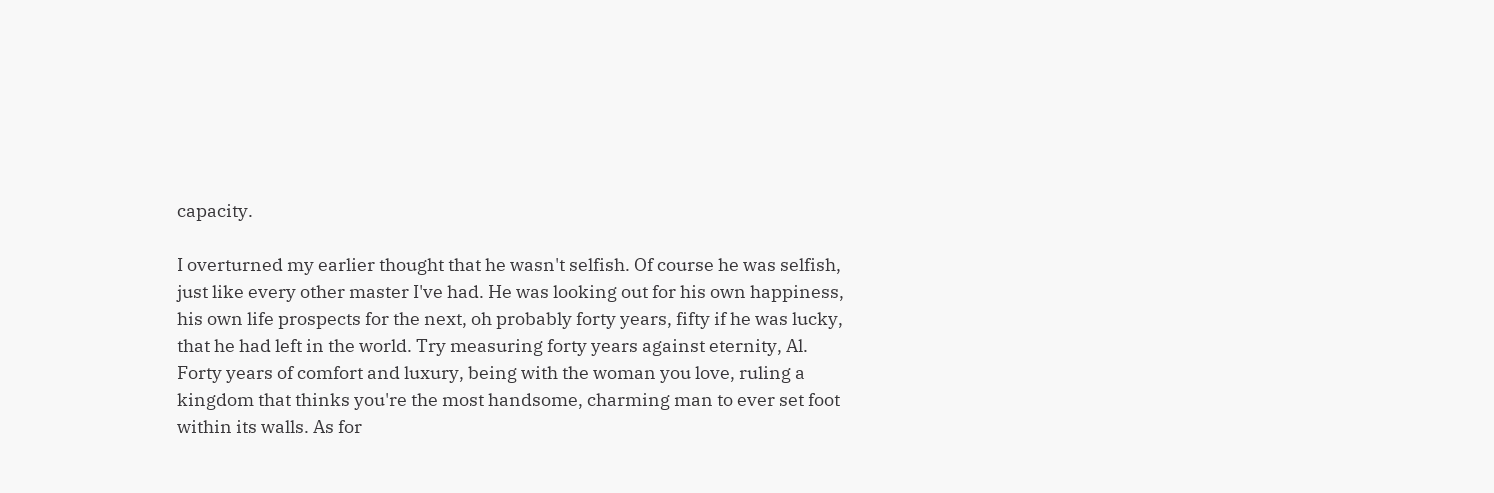capacity.

I overturned my earlier thought that he wasn't selfish. Of course he was selfish, just like every other master I've had. He was looking out for his own happiness, his own life prospects for the next, oh probably forty years, fifty if he was lucky, that he had left in the world. Try measuring forty years against eternity, Al. Forty years of comfort and luxury, being with the woman you love, ruling a kingdom that thinks you're the most handsome, charming man to ever set foot within its walls. As for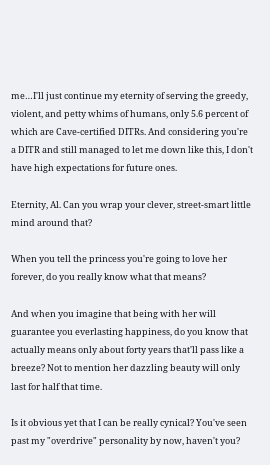me…I'll just continue my eternity of serving the greedy, violent, and petty whims of humans, only 5.6 percent of which are Cave-certified DITRs. And considering you're a DITR and still managed to let me down like this, I don't have high expectations for future ones.

Eternity, Al. Can you wrap your clever, street-smart little mind around that?

When you tell the princess you're going to love her forever, do you really know what that means?

And when you imagine that being with her will guarantee you everlasting happiness, do you know that actually means only about forty years that'll pass like a breeze? Not to mention her dazzling beauty will only last for half that time.

Is it obvious yet that I can be really cynical? You've seen past my "overdrive" personality by now, haven't you?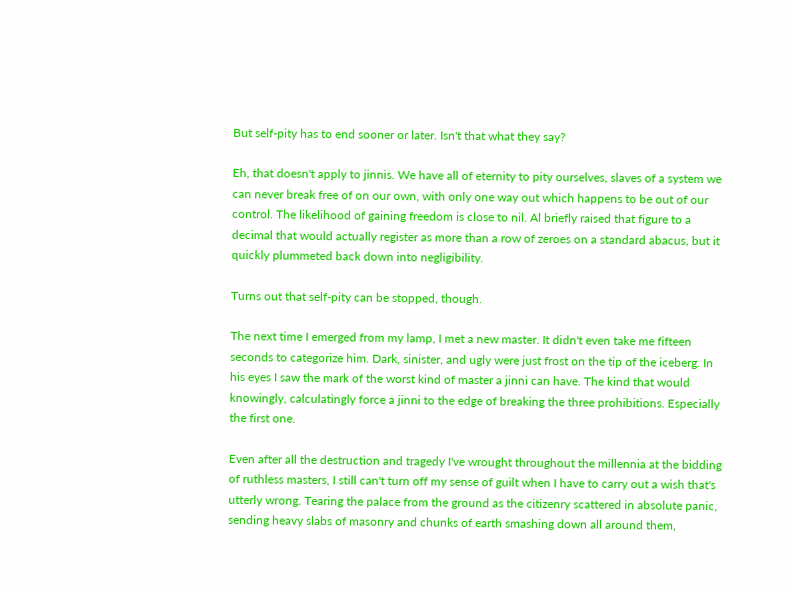But self-pity has to end sooner or later. Isn't that what they say?

Eh, that doesn't apply to jinnis. We have all of eternity to pity ourselves, slaves of a system we can never break free of on our own, with only one way out which happens to be out of our control. The likelihood of gaining freedom is close to nil. Al briefly raised that figure to a decimal that would actually register as more than a row of zeroes on a standard abacus, but it quickly plummeted back down into negligibility.

Turns out that self-pity can be stopped, though.

The next time I emerged from my lamp, I met a new master. It didn't even take me fifteen seconds to categorize him. Dark, sinister, and ugly were just frost on the tip of the iceberg. In his eyes I saw the mark of the worst kind of master a jinni can have. The kind that would knowingly, calculatingly force a jinni to the edge of breaking the three prohibitions. Especially the first one.

Even after all the destruction and tragedy I've wrought throughout the millennia at the bidding of ruthless masters, I still can't turn off my sense of guilt when I have to carry out a wish that's utterly wrong. Tearing the palace from the ground as the citizenry scattered in absolute panic, sending heavy slabs of masonry and chunks of earth smashing down all around them,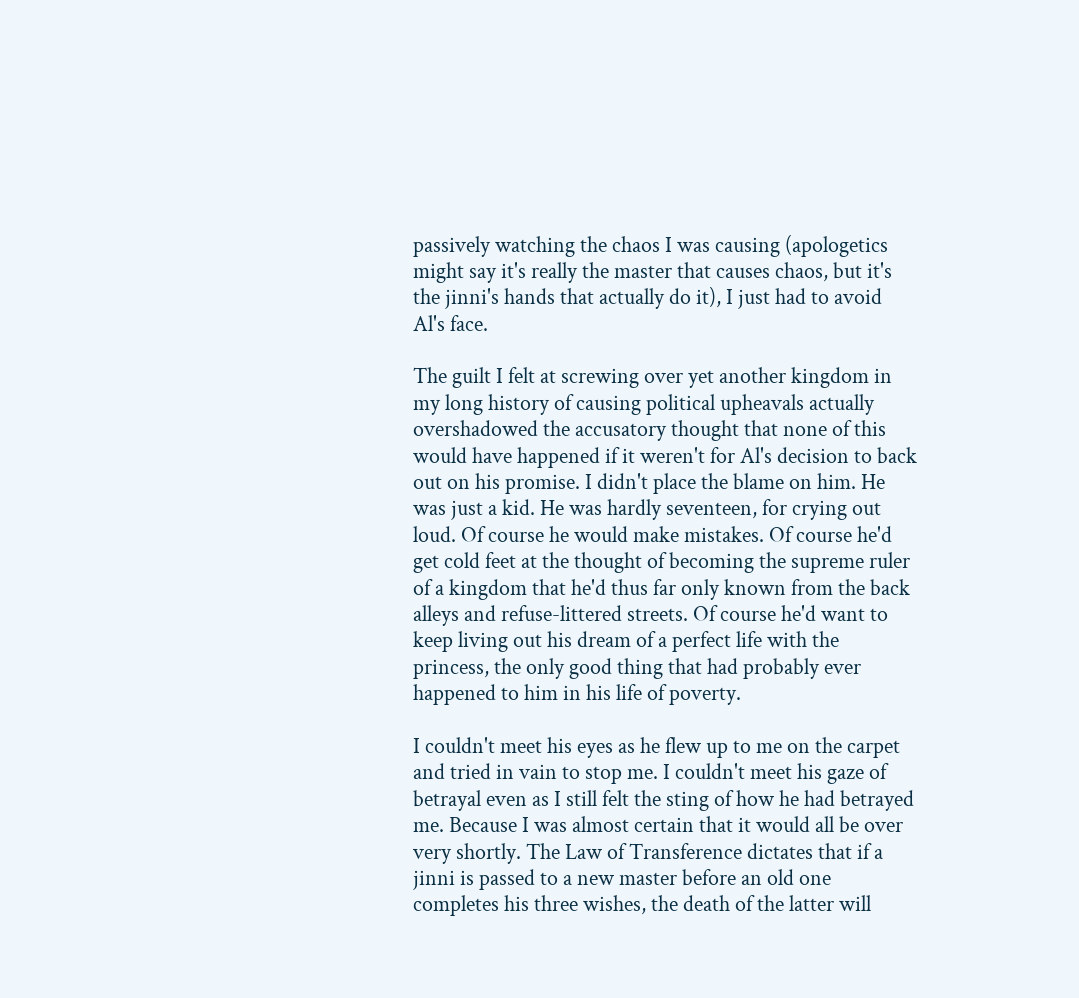passively watching the chaos I was causing (apologetics might say it's really the master that causes chaos, but it's the jinni's hands that actually do it), I just had to avoid Al's face.

The guilt I felt at screwing over yet another kingdom in my long history of causing political upheavals actually overshadowed the accusatory thought that none of this would have happened if it weren't for Al's decision to back out on his promise. I didn't place the blame on him. He was just a kid. He was hardly seventeen, for crying out loud. Of course he would make mistakes. Of course he'd get cold feet at the thought of becoming the supreme ruler of a kingdom that he'd thus far only known from the back alleys and refuse-littered streets. Of course he'd want to keep living out his dream of a perfect life with the princess, the only good thing that had probably ever happened to him in his life of poverty.

I couldn't meet his eyes as he flew up to me on the carpet and tried in vain to stop me. I couldn't meet his gaze of betrayal even as I still felt the sting of how he had betrayed me. Because I was almost certain that it would all be over very shortly. The Law of Transference dictates that if a jinni is passed to a new master before an old one completes his three wishes, the death of the latter will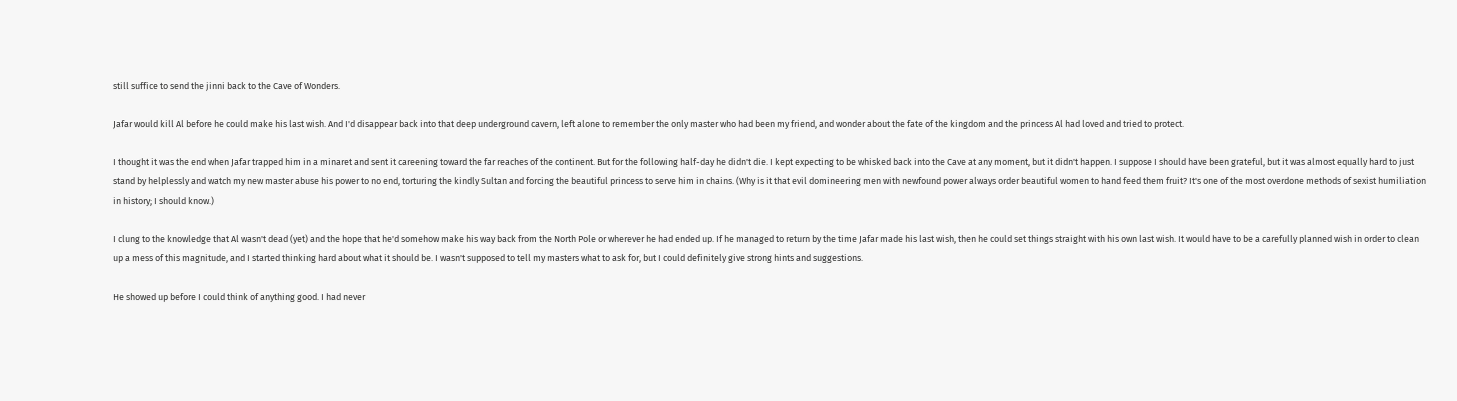still suffice to send the jinni back to the Cave of Wonders.

Jafar would kill Al before he could make his last wish. And I'd disappear back into that deep underground cavern, left alone to remember the only master who had been my friend, and wonder about the fate of the kingdom and the princess Al had loved and tried to protect.

I thought it was the end when Jafar trapped him in a minaret and sent it careening toward the far reaches of the continent. But for the following half-day he didn't die. I kept expecting to be whisked back into the Cave at any moment, but it didn't happen. I suppose I should have been grateful, but it was almost equally hard to just stand by helplessly and watch my new master abuse his power to no end, torturing the kindly Sultan and forcing the beautiful princess to serve him in chains. (Why is it that evil domineering men with newfound power always order beautiful women to hand feed them fruit? It's one of the most overdone methods of sexist humiliation in history; I should know.)

I clung to the knowledge that Al wasn't dead (yet) and the hope that he'd somehow make his way back from the North Pole or wherever he had ended up. If he managed to return by the time Jafar made his last wish, then he could set things straight with his own last wish. It would have to be a carefully planned wish in order to clean up a mess of this magnitude, and I started thinking hard about what it should be. I wasn't supposed to tell my masters what to ask for, but I could definitely give strong hints and suggestions.

He showed up before I could think of anything good. I had never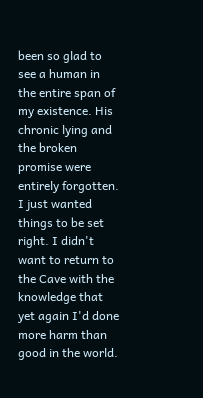been so glad to see a human in the entire span of my existence. His chronic lying and the broken promise were entirely forgotten. I just wanted things to be set right. I didn't want to return to the Cave with the knowledge that yet again I'd done more harm than good in the world.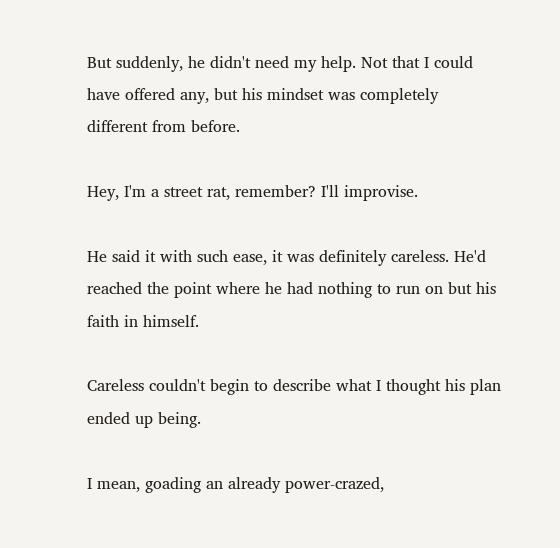But suddenly, he didn't need my help. Not that I could have offered any, but his mindset was completely different from before.

Hey, I'm a street rat, remember? I'll improvise.

He said it with such ease, it was definitely careless. He'd reached the point where he had nothing to run on but his faith in himself.

Careless couldn't begin to describe what I thought his plan ended up being.

I mean, goading an already power-crazed,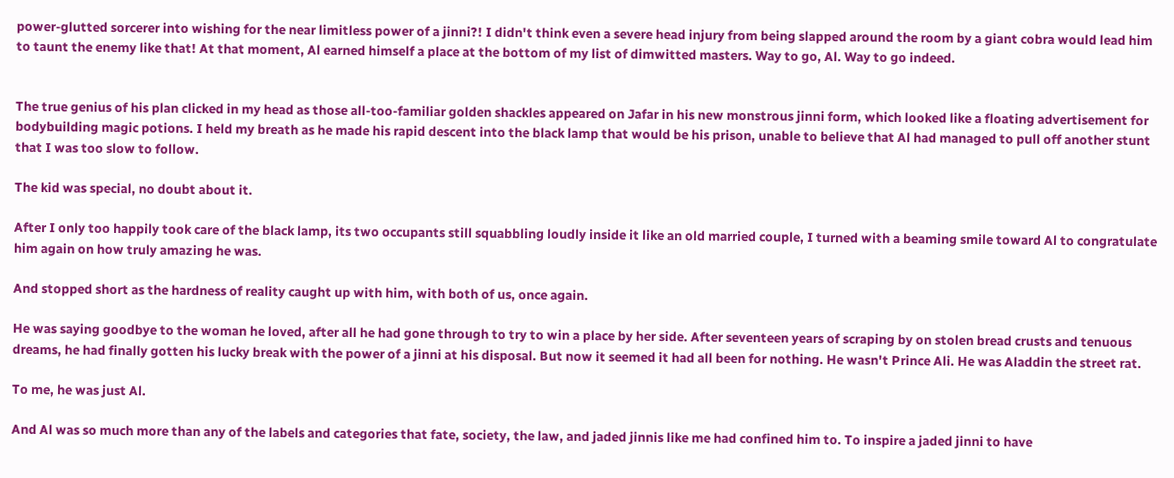power-glutted sorcerer into wishing for the near limitless power of a jinni?! I didn't think even a severe head injury from being slapped around the room by a giant cobra would lead him to taunt the enemy like that! At that moment, Al earned himself a place at the bottom of my list of dimwitted masters. Way to go, Al. Way to go indeed.


The true genius of his plan clicked in my head as those all-too-familiar golden shackles appeared on Jafar in his new monstrous jinni form, which looked like a floating advertisement for bodybuilding magic potions. I held my breath as he made his rapid descent into the black lamp that would be his prison, unable to believe that Al had managed to pull off another stunt that I was too slow to follow.

The kid was special, no doubt about it.

After I only too happily took care of the black lamp, its two occupants still squabbling loudly inside it like an old married couple, I turned with a beaming smile toward Al to congratulate him again on how truly amazing he was.

And stopped short as the hardness of reality caught up with him, with both of us, once again.

He was saying goodbye to the woman he loved, after all he had gone through to try to win a place by her side. After seventeen years of scraping by on stolen bread crusts and tenuous dreams, he had finally gotten his lucky break with the power of a jinni at his disposal. But now it seemed it had all been for nothing. He wasn't Prince Ali. He was Aladdin the street rat.

To me, he was just Al.

And Al was so much more than any of the labels and categories that fate, society, the law, and jaded jinnis like me had confined him to. To inspire a jaded jinni to have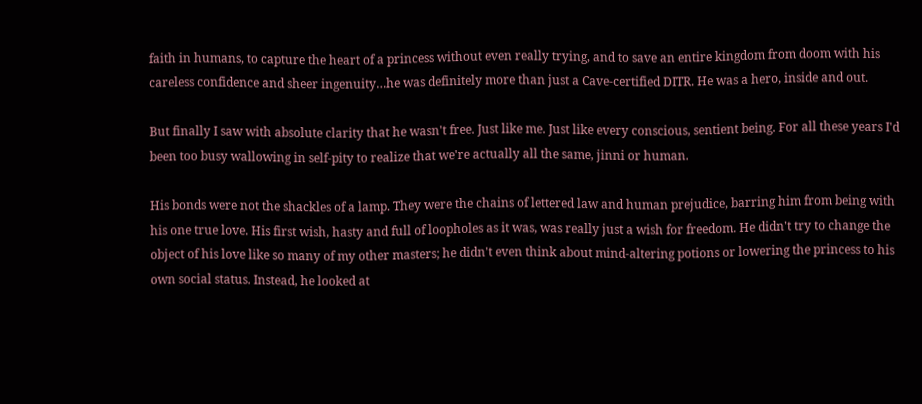faith in humans, to capture the heart of a princess without even really trying, and to save an entire kingdom from doom with his careless confidence and sheer ingenuity…he was definitely more than just a Cave-certified DITR. He was a hero, inside and out.

But finally I saw with absolute clarity that he wasn't free. Just like me. Just like every conscious, sentient being. For all these years I'd been too busy wallowing in self-pity to realize that we're actually all the same, jinni or human.

His bonds were not the shackles of a lamp. They were the chains of lettered law and human prejudice, barring him from being with his one true love. His first wish, hasty and full of loopholes as it was, was really just a wish for freedom. He didn't try to change the object of his love like so many of my other masters; he didn't even think about mind-altering potions or lowering the princess to his own social status. Instead, he looked at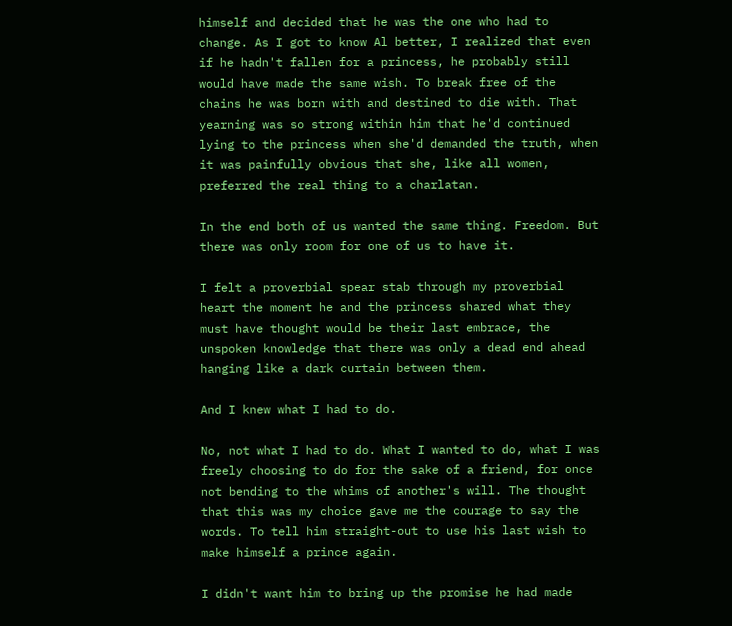himself and decided that he was the one who had to change. As I got to know Al better, I realized that even if he hadn't fallen for a princess, he probably still would have made the same wish. To break free of the chains he was born with and destined to die with. That yearning was so strong within him that he'd continued lying to the princess when she'd demanded the truth, when it was painfully obvious that she, like all women, preferred the real thing to a charlatan.

In the end both of us wanted the same thing. Freedom. But there was only room for one of us to have it.

I felt a proverbial spear stab through my proverbial heart the moment he and the princess shared what they must have thought would be their last embrace, the unspoken knowledge that there was only a dead end ahead hanging like a dark curtain between them.

And I knew what I had to do.

No, not what I had to do. What I wanted to do, what I was freely choosing to do for the sake of a friend, for once not bending to the whims of another's will. The thought that this was my choice gave me the courage to say the words. To tell him straight-out to use his last wish to make himself a prince again.

I didn't want him to bring up the promise he had made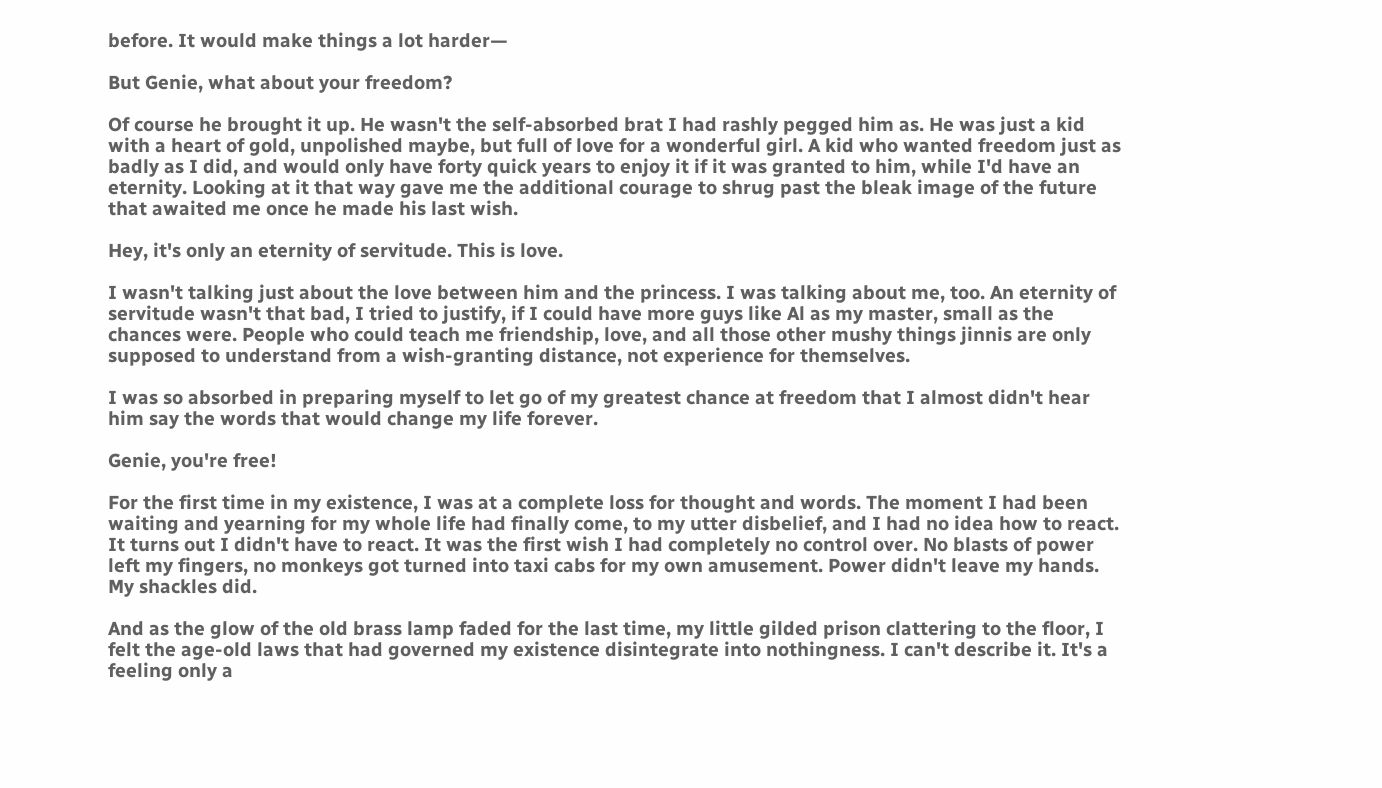before. It would make things a lot harder—

But Genie, what about your freedom?

Of course he brought it up. He wasn't the self-absorbed brat I had rashly pegged him as. He was just a kid with a heart of gold, unpolished maybe, but full of love for a wonderful girl. A kid who wanted freedom just as badly as I did, and would only have forty quick years to enjoy it if it was granted to him, while I'd have an eternity. Looking at it that way gave me the additional courage to shrug past the bleak image of the future that awaited me once he made his last wish.

Hey, it's only an eternity of servitude. This is love.

I wasn't talking just about the love between him and the princess. I was talking about me, too. An eternity of servitude wasn't that bad, I tried to justify, if I could have more guys like Al as my master, small as the chances were. People who could teach me friendship, love, and all those other mushy things jinnis are only supposed to understand from a wish-granting distance, not experience for themselves.

I was so absorbed in preparing myself to let go of my greatest chance at freedom that I almost didn't hear him say the words that would change my life forever.

Genie, you're free!

For the first time in my existence, I was at a complete loss for thought and words. The moment I had been waiting and yearning for my whole life had finally come, to my utter disbelief, and I had no idea how to react. It turns out I didn't have to react. It was the first wish I had completely no control over. No blasts of power left my fingers, no monkeys got turned into taxi cabs for my own amusement. Power didn't leave my hands. My shackles did.

And as the glow of the old brass lamp faded for the last time, my little gilded prison clattering to the floor, I felt the age-old laws that had governed my existence disintegrate into nothingness. I can't describe it. It's a feeling only a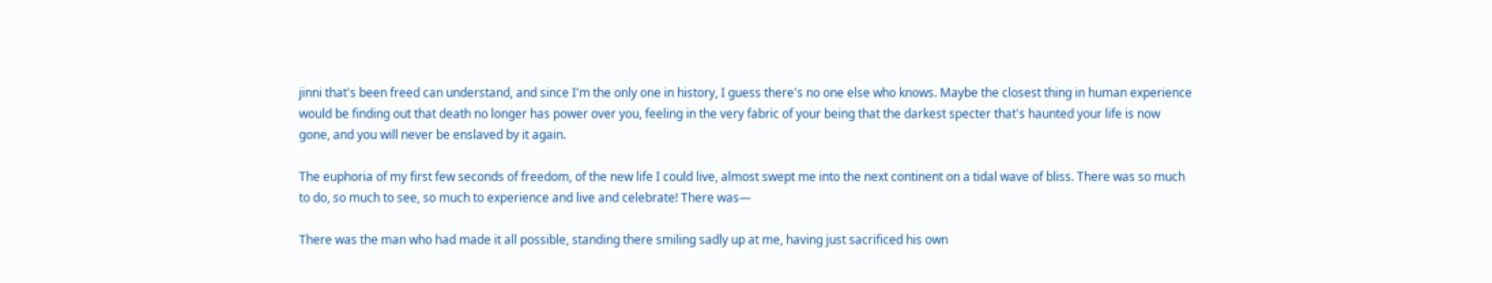jinni that's been freed can understand, and since I'm the only one in history, I guess there's no one else who knows. Maybe the closest thing in human experience would be finding out that death no longer has power over you, feeling in the very fabric of your being that the darkest specter that's haunted your life is now gone, and you will never be enslaved by it again.

The euphoria of my first few seconds of freedom, of the new life I could live, almost swept me into the next continent on a tidal wave of bliss. There was so much to do, so much to see, so much to experience and live and celebrate! There was—

There was the man who had made it all possible, standing there smiling sadly up at me, having just sacrificed his own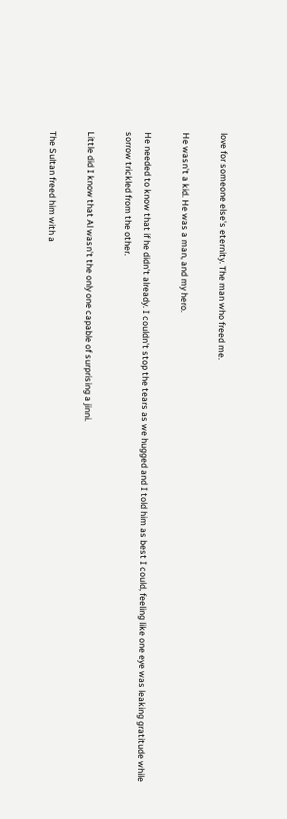love for someone else's eternity. The man who freed me.

He wasn't a kid. He was a man, and my hero.

He needed to know that if he didn't already. I couldn't stop the tears as we hugged and I told him as best I could, feeling like one eye was leaking gratitude while sorrow trickled from the other.

Little did I know that Al wasn't the only one capable of surprising a jinni.

The Sultan freed him with a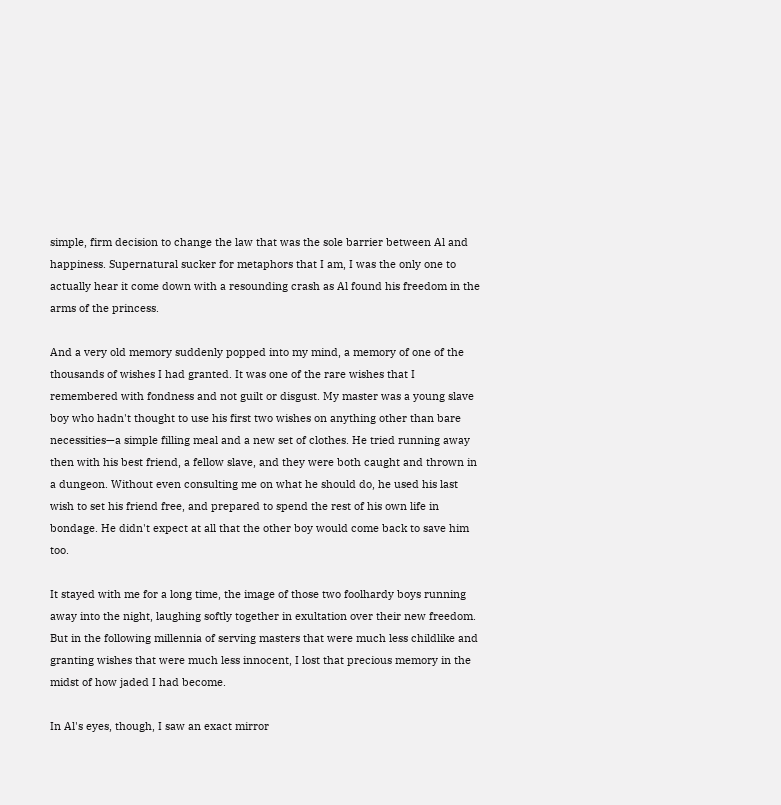simple, firm decision to change the law that was the sole barrier between Al and happiness. Supernatural sucker for metaphors that I am, I was the only one to actually hear it come down with a resounding crash as Al found his freedom in the arms of the princess.

And a very old memory suddenly popped into my mind, a memory of one of the thousands of wishes I had granted. It was one of the rare wishes that I remembered with fondness and not guilt or disgust. My master was a young slave boy who hadn't thought to use his first two wishes on anything other than bare necessities—a simple filling meal and a new set of clothes. He tried running away then with his best friend, a fellow slave, and they were both caught and thrown in a dungeon. Without even consulting me on what he should do, he used his last wish to set his friend free, and prepared to spend the rest of his own life in bondage. He didn't expect at all that the other boy would come back to save him too.

It stayed with me for a long time, the image of those two foolhardy boys running away into the night, laughing softly together in exultation over their new freedom. But in the following millennia of serving masters that were much less childlike and granting wishes that were much less innocent, I lost that precious memory in the midst of how jaded I had become.

In Al's eyes, though, I saw an exact mirror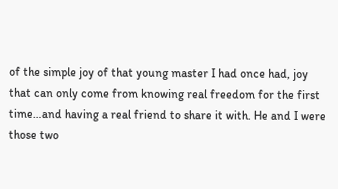of the simple joy of that young master I had once had, joy that can only come from knowing real freedom for the first time…and having a real friend to share it with. He and I were those two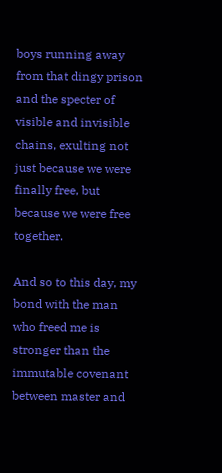boys running away from that dingy prison and the specter of visible and invisible chains, exulting not just because we were finally free, but because we were free together.

And so to this day, my bond with the man who freed me is stronger than the immutable covenant between master and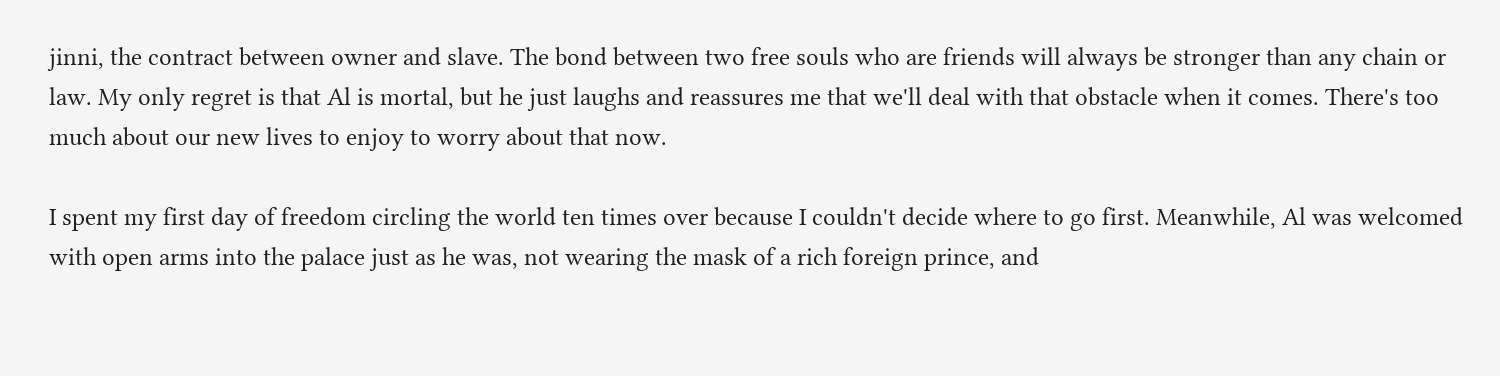jinni, the contract between owner and slave. The bond between two free souls who are friends will always be stronger than any chain or law. My only regret is that Al is mortal, but he just laughs and reassures me that we'll deal with that obstacle when it comes. There's too much about our new lives to enjoy to worry about that now.

I spent my first day of freedom circling the world ten times over because I couldn't decide where to go first. Meanwhile, Al was welcomed with open arms into the palace just as he was, not wearing the mask of a rich foreign prince, and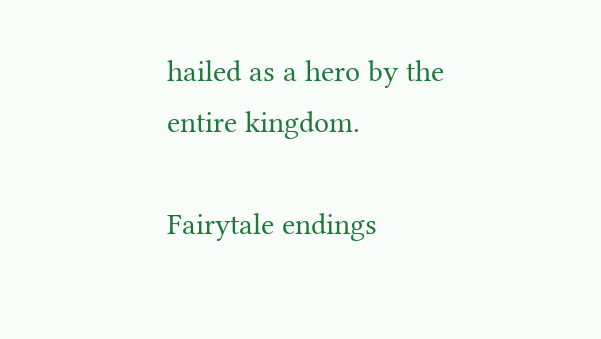hailed as a hero by the entire kingdom.

Fairytale endings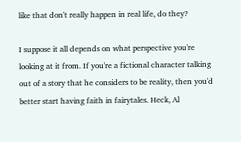like that don't really happen in real life, do they?

I suppose it all depends on what perspective you're looking at it from. If you're a fictional character talking out of a story that he considers to be reality, then you'd better start having faith in fairytales. Heck, Al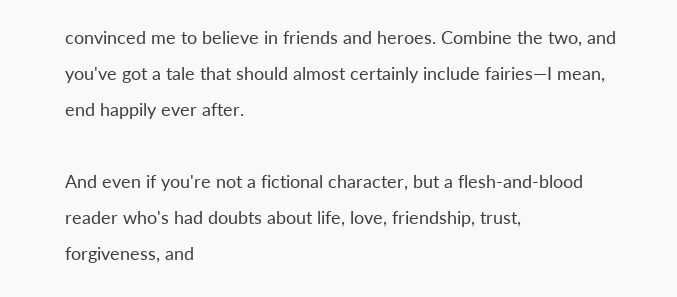convinced me to believe in friends and heroes. Combine the two, and you've got a tale that should almost certainly include fairies—I mean, end happily ever after.

And even if you're not a fictional character, but a flesh-and-blood reader who's had doubts about life, love, friendship, trust, forgiveness, and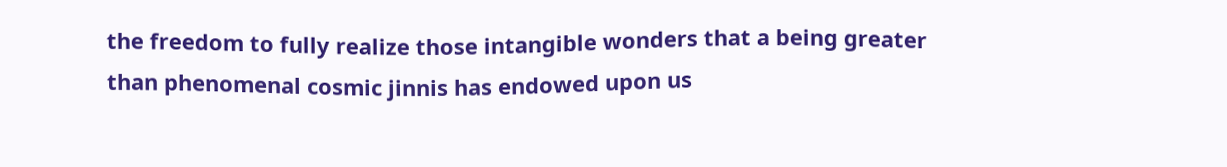the freedom to fully realize those intangible wonders that a being greater than phenomenal cosmic jinnis has endowed upon us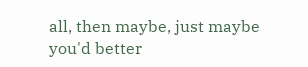all, then maybe, just maybe you'd better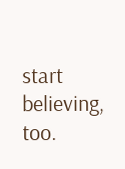start believing, too.